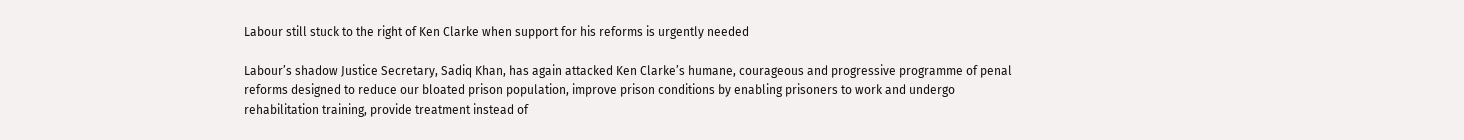Labour still stuck to the right of Ken Clarke when support for his reforms is urgently needed

Labour’s shadow Justice Secretary, Sadiq Khan, has again attacked Ken Clarke’s humane, courageous and progressive programme of penal reforms designed to reduce our bloated prison population, improve prison conditions by enabling prisoners to work and undergo rehabilitation training, provide treatment instead of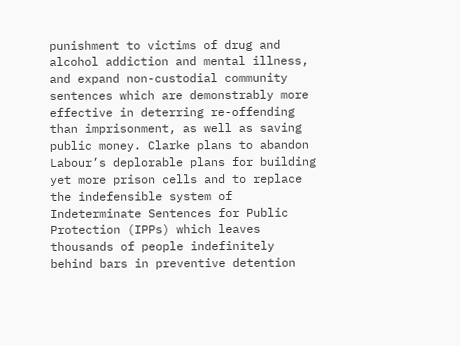punishment to victims of drug and alcohol addiction and mental illness, and expand non-custodial community sentences which are demonstrably more effective in deterring re-offending than imprisonment, as well as saving public money. Clarke plans to abandon Labour’s deplorable plans for building yet more prison cells and to replace the indefensible system of Indeterminate Sentences for Public Protection (IPPs) which leaves thousands of people indefinitely behind bars in preventive detention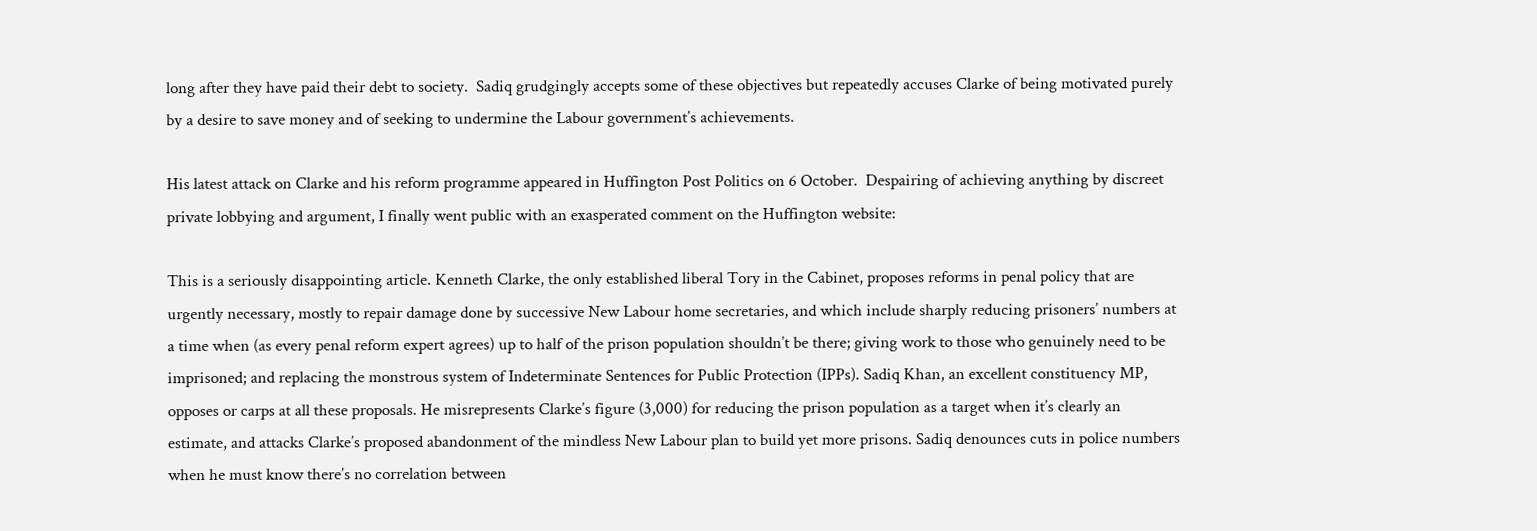long after they have paid their debt to society.  Sadiq grudgingly accepts some of these objectives but repeatedly accuses Clarke of being motivated purely by a desire to save money and of seeking to undermine the Labour government’s achievements.

His latest attack on Clarke and his reform programme appeared in Huffington Post Politics on 6 October.  Despairing of achieving anything by discreet private lobbying and argument, I finally went public with an exasperated comment on the Huffington website:

This is a seriously disappointing article. Kenneth Clarke, the only established liberal Tory in the Cabinet, proposes reforms in penal policy that are urgently necessary, mostly to repair damage done by successive New Labour home secretaries, and which include sharply reducing prisoners’ numbers at a time when (as every penal reform expert agrees) up to half of the prison population shouldn’t be there; giving work to those who genuinely need to be imprisoned; and replacing the monstrous system of Indeterminate Sentences for Public Protection (IPPs). Sadiq Khan, an excellent constituency MP, opposes or carps at all these proposals. He misrepresents Clarke’s figure (3,000) for reducing the prison population as a target when it’s clearly an estimate, and attacks Clarke’s proposed abandonment of the mindless New Labour plan to build yet more prisons. Sadiq denounces cuts in police numbers when he must know there’s no correlation between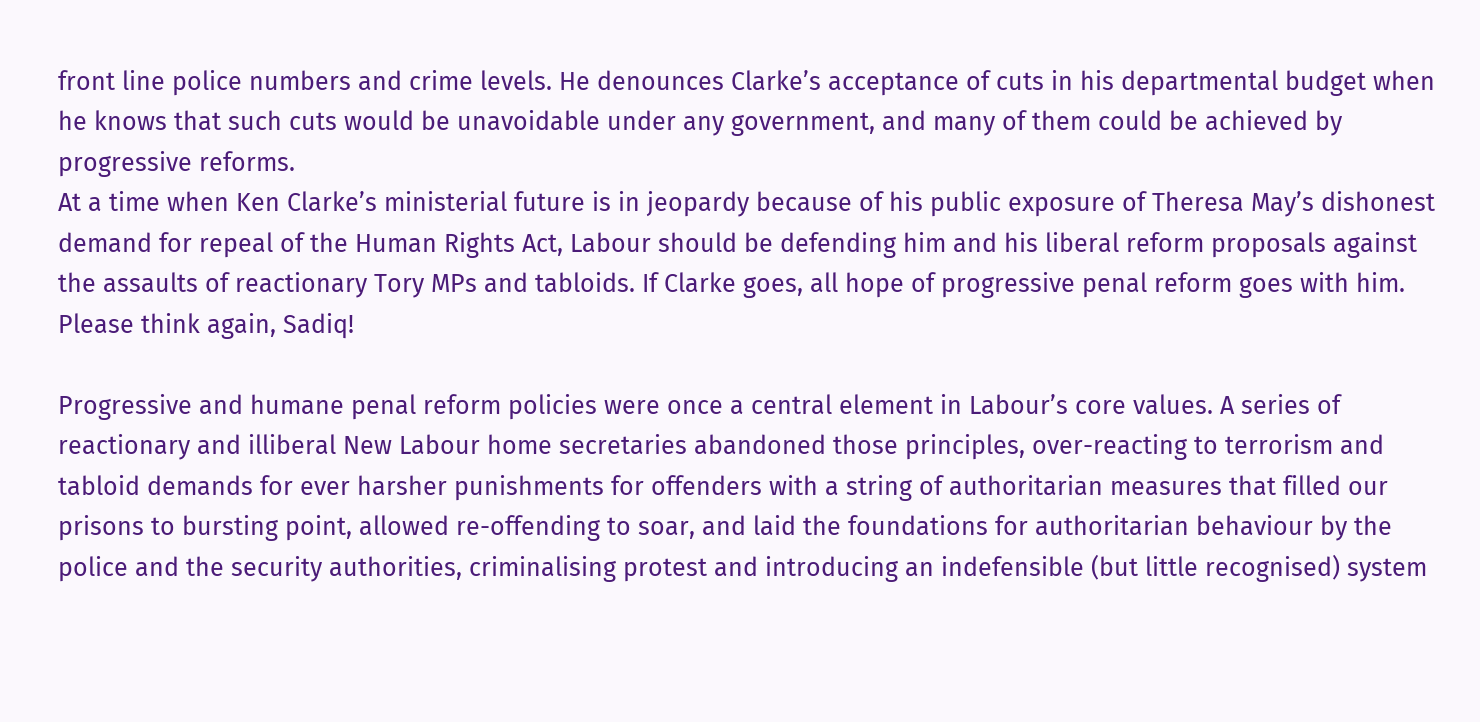front line police numbers and crime levels. He denounces Clarke’s acceptance of cuts in his departmental budget when he knows that such cuts would be unavoidable under any government, and many of them could be achieved by progressive reforms.
At a time when Ken Clarke’s ministerial future is in jeopardy because of his public exposure of Theresa May’s dishonest demand for repeal of the Human Rights Act, Labour should be defending him and his liberal reform proposals against the assaults of reactionary Tory MPs and tabloids. If Clarke goes, all hope of progressive penal reform goes with him. Please think again, Sadiq!

Progressive and humane penal reform policies were once a central element in Labour’s core values. A series of reactionary and illiberal New Labour home secretaries abandoned those principles, over-reacting to terrorism and tabloid demands for ever harsher punishments for offenders with a string of authoritarian measures that filled our prisons to bursting point, allowed re-offending to soar, and laid the foundations for authoritarian behaviour by the police and the security authorities, criminalising protest and introducing an indefensible (but little recognised) system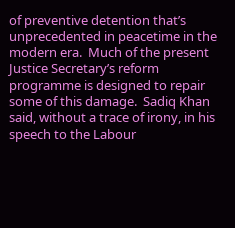of preventive detention that’s unprecedented in peacetime in the modern era.  Much of the present Justice Secretary’s reform programme is designed to repair some of this damage.  Sadiq Khan said, without a trace of irony, in his speech to the Labour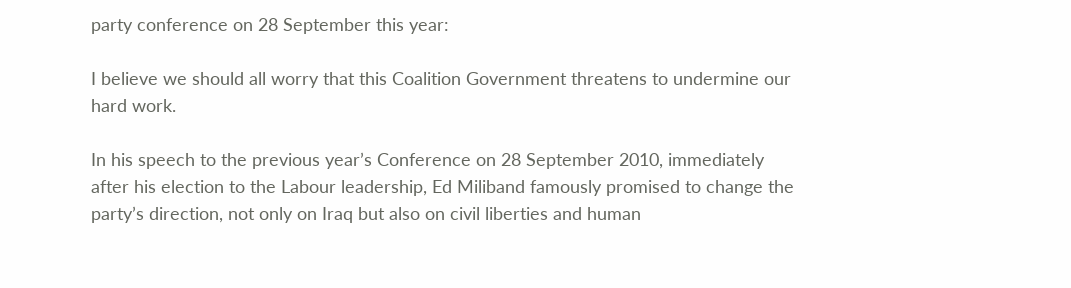party conference on 28 September this year:

I believe we should all worry that this Coalition Government threatens to undermine our hard work.

In his speech to the previous year’s Conference on 28 September 2010, immediately after his election to the Labour leadership, Ed Miliband famously promised to change the party’s direction, not only on Iraq but also on civil liberties and human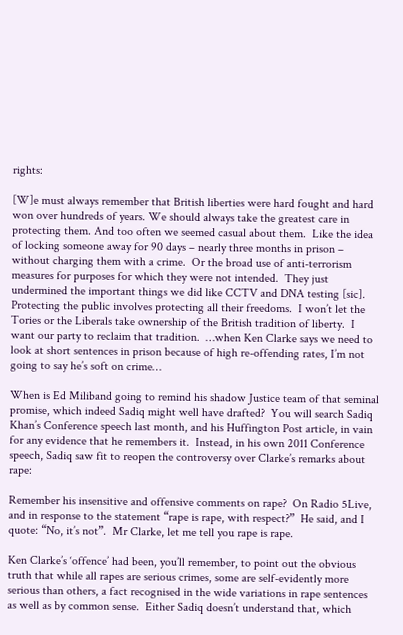rights:

[W]e must always remember that British liberties were hard fought and hard won over hundreds of years. We should always take the greatest care in protecting them. And too often we seemed casual about them.  Like the idea of locking someone away for 90 days – nearly three months in prison – without charging them with a crime.  Or the broad use of anti-terrorism measures for purposes for which they were not intended.  They just undermined the important things we did like CCTV and DNA testing [sic].  Protecting the public involves protecting all their freedoms.  I won’t let the Tories or the Liberals take ownership of the British tradition of liberty.  I want our party to reclaim that tradition.  …when Ken Clarke says we need to look at short sentences in prison because of high re-offending rates, I’m not going to say he’s soft on crime…

When is Ed Miliband going to remind his shadow Justice team of that seminal promise, which indeed Sadiq might well have drafted?  You will search Sadiq Khan’s Conference speech last month, and his Huffington Post article, in vain for any evidence that he remembers it.  Instead, in his own 2011 Conference speech, Sadiq saw fit to reopen the controversy over Clarke’s remarks about rape:

Remember his insensitive and offensive comments on rape?  On Radio 5Live, and in response to the statement “rape is rape, with respect?”  He said, and I quote: “No, it’s not”.  Mr Clarke, let me tell you rape is rape.

Ken Clarke’s ‘offence’ had been, you’ll remember, to point out the obvious truth that while all rapes are serious crimes, some are self-evidently more serious than others, a fact recognised in the wide variations in rape sentences as well as by common sense.  Either Sadiq doesn’t understand that, which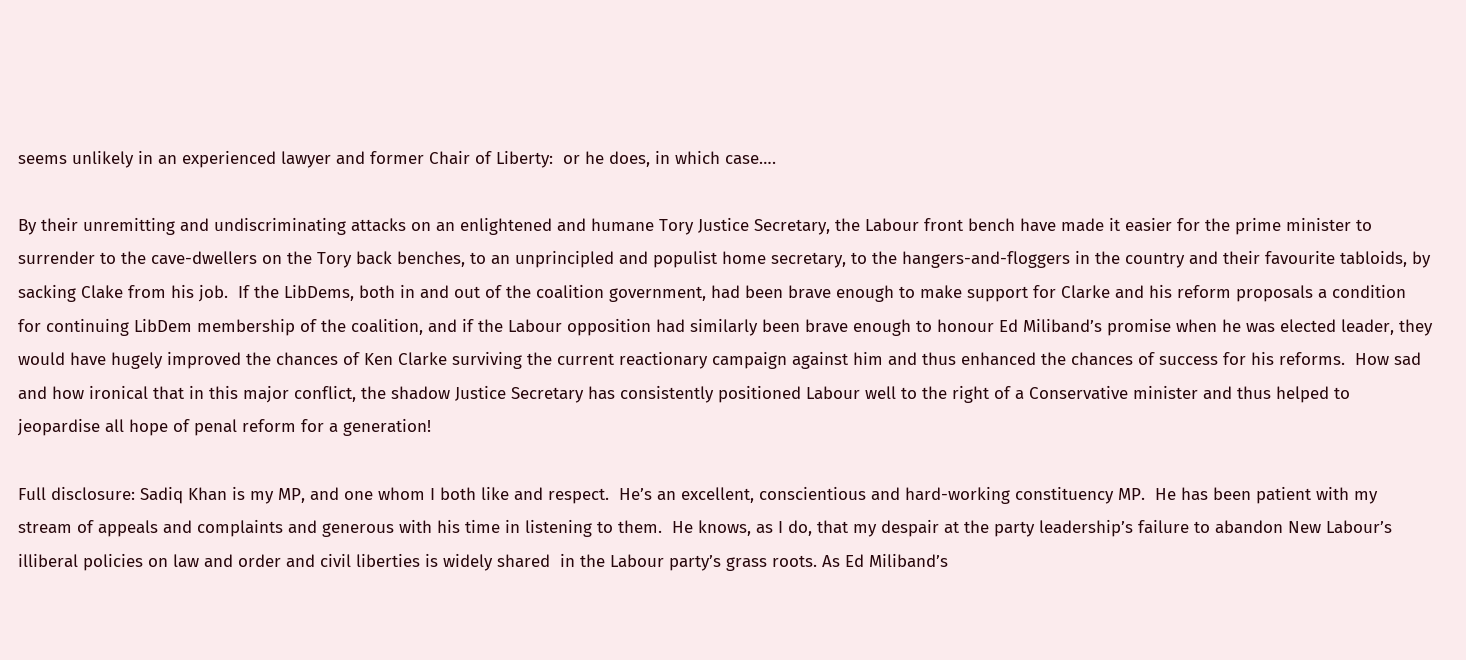seems unlikely in an experienced lawyer and former Chair of Liberty:  or he does, in which case….

By their unremitting and undiscriminating attacks on an enlightened and humane Tory Justice Secretary, the Labour front bench have made it easier for the prime minister to surrender to the cave-dwellers on the Tory back benches, to an unprincipled and populist home secretary, to the hangers-and-floggers in the country and their favourite tabloids, by sacking Clake from his job.  If the LibDems, both in and out of the coalition government, had been brave enough to make support for Clarke and his reform proposals a condition for continuing LibDem membership of the coalition, and if the Labour opposition had similarly been brave enough to honour Ed Miliband’s promise when he was elected leader, they would have hugely improved the chances of Ken Clarke surviving the current reactionary campaign against him and thus enhanced the chances of success for his reforms.  How sad and how ironical that in this major conflict, the shadow Justice Secretary has consistently positioned Labour well to the right of a Conservative minister and thus helped to jeopardise all hope of penal reform for a generation!

Full disclosure: Sadiq Khan is my MP, and one whom I both like and respect.  He’s an excellent, conscientious and hard-working constituency MP.  He has been patient with my stream of appeals and complaints and generous with his time in listening to them.  He knows, as I do, that my despair at the party leadership’s failure to abandon New Labour’s illiberal policies on law and order and civil liberties is widely shared  in the Labour party’s grass roots. As Ed Miliband’s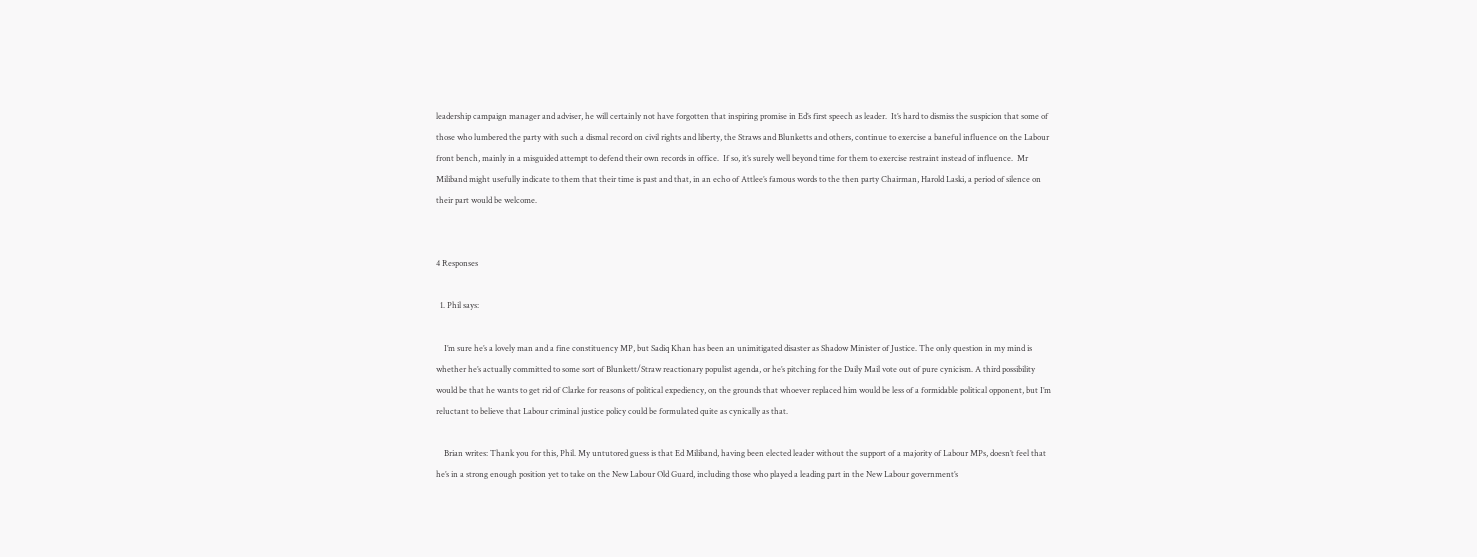leadership campaign manager and adviser, he will certainly not have forgotten that inspiring promise in Ed’s first speech as leader.  It’s hard to dismiss the suspicion that some of those who lumbered the party with such a dismal record on civil rights and liberty, the Straws and Blunketts and others, continue to exercise a baneful influence on the Labour front bench, mainly in a misguided attempt to defend their own records in office.  If so, it’s surely well beyond time for them to exercise restraint instead of influence.  Mr Miliband might usefully indicate to them that their time is past and that, in an echo of Attlee’s famous words to the then party Chairman, Harold Laski, a period of silence on their part would be welcome.


4 Responses

  1. Phil says:

    I’m sure he’s a lovely man and a fine constituency MP, but Sadiq Khan has been an unimitigated disaster as Shadow Minister of Justice. The only question in my mind is whether he’s actually committed to some sort of Blunkett/Straw reactionary populist agenda, or he’s pitching for the Daily Mail vote out of pure cynicism. A third possibility would be that he wants to get rid of Clarke for reasons of political expediency, on the grounds that whoever replaced him would be less of a formidable political opponent, but I’m reluctant to believe that Labour criminal justice policy could be formulated quite as cynically as that.

    Brian writes: Thank you for this, Phil. My untutored guess is that Ed Miliband, having been elected leader without the support of a majority of Labour MPs, doesn’t feel that he’s in a strong enough position yet to take on the New Labour Old Guard, including those who played a leading part in the New Labour government’s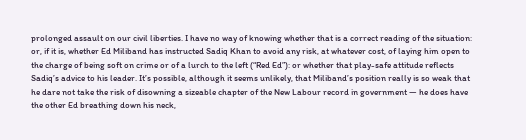prolonged assault on our civil liberties. I have no way of knowing whether that is a correct reading of the situation: or, if it is, whether Ed Miliband has instructed Sadiq Khan to avoid any risk, at whatever cost, of laying him open to the charge of being soft on crime or of a lurch to the left (“Red Ed”): or whether that play-safe attitude reflects Sadiq’s advice to his leader. It’s possible, although it seems unlikely, that Miliband’s position really is so weak that he dare not take the risk of disowning a sizeable chapter of the New Labour record in government — he does have the other Ed breathing down his neck,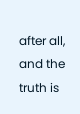after all, and the truth is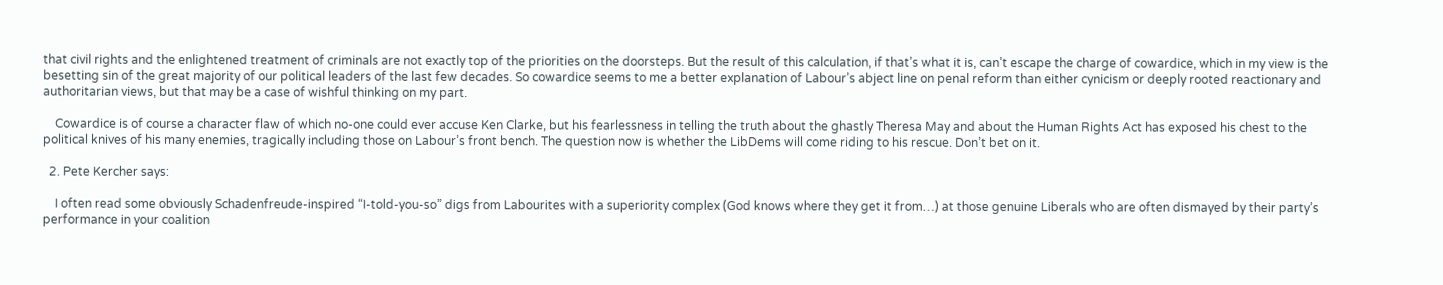that civil rights and the enlightened treatment of criminals are not exactly top of the priorities on the doorsteps. But the result of this calculation, if that’s what it is, can’t escape the charge of cowardice, which in my view is the besetting sin of the great majority of our political leaders of the last few decades. So cowardice seems to me a better explanation of Labour’s abject line on penal reform than either cynicism or deeply rooted reactionary and authoritarian views, but that may be a case of wishful thinking on my part.

    Cowardice is of course a character flaw of which no-one could ever accuse Ken Clarke, but his fearlessness in telling the truth about the ghastly Theresa May and about the Human Rights Act has exposed his chest to the political knives of his many enemies, tragically including those on Labour’s front bench. The question now is whether the LibDems will come riding to his rescue. Don’t bet on it.

  2. Pete Kercher says:

    I often read some obviously Schadenfreude-inspired “I-told-you-so” digs from Labourites with a superiority complex (God knows where they get it from…) at those genuine Liberals who are often dismayed by their party’s performance in your coalition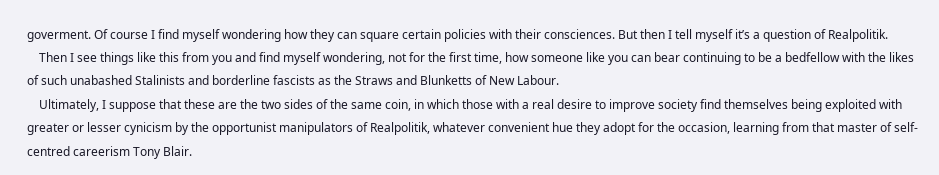goverment. Of course I find myself wondering how they can square certain policies with their consciences. But then I tell myself it’s a question of Realpolitik.
    Then I see things like this from you and find myself wondering, not for the first time, how someone like you can bear continuing to be a bedfellow with the likes of such unabashed Stalinists and borderline fascists as the Straws and Blunketts of New Labour.
    Ultimately, I suppose that these are the two sides of the same coin, in which those with a real desire to improve society find themselves being exploited with greater or lesser cynicism by the opportunist manipulators of Realpolitik, whatever convenient hue they adopt for the occasion, learning from that master of self-centred careerism Tony Blair.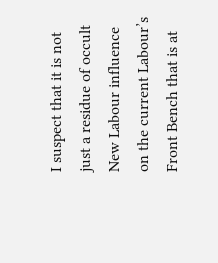I suspect that it is not just a residue of occult New Labour influence on the current Labour’s Front Bench that is at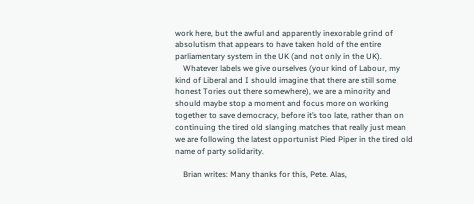work here, but the awful and apparently inexorable grind of absolutism that appears to have taken hold of the entire parliamentary system in the UK (and not only in the UK).
    Whatever labels we give ourselves (your kind of Labour, my kind of Liberal and I should imagine that there are still some honest Tories out there somewhere), we are a minority and should maybe stop a moment and focus more on working together to save democracy, before it’s too late, rather than on continuing the tired old slanging matches that really just mean we are following the latest opportunist Pied Piper in the tired old name of party solidarity.

    Brian writes: Many thanks for this, Pete. Alas,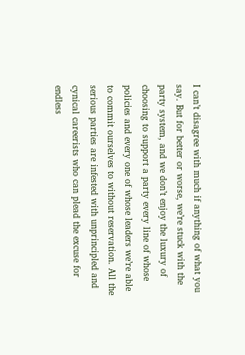I can’t disagree with much if anything of what you say. But for better or worse, we’re stuck with the party system, and we don’t enjoy the luxury of choosing to support a party every line of whose policies and every one of whose leaders we’re able to commit ourselves to without reservation. All the serious parties are infested with unprincipled and cynical careerists who can plead the excuse for endless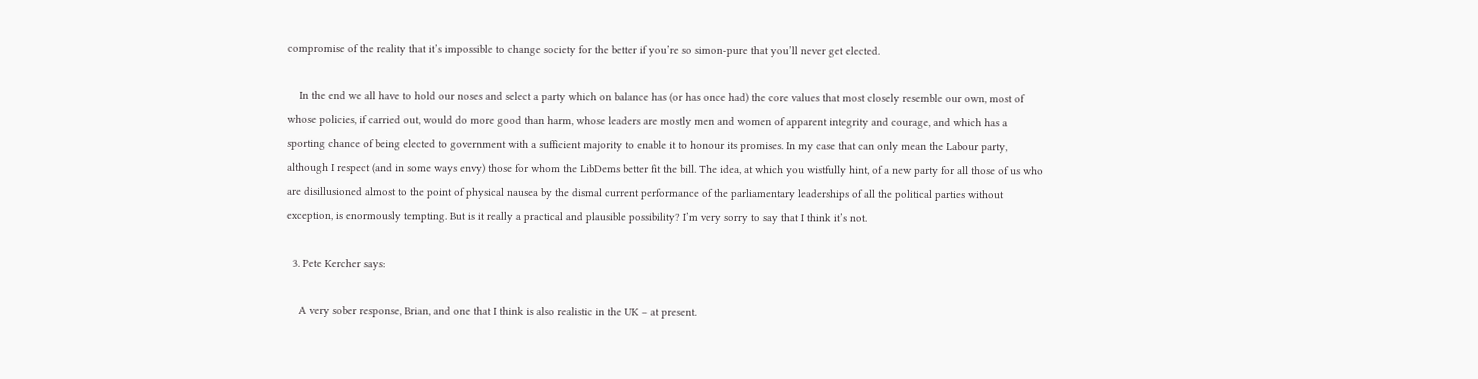compromise of the reality that it’s impossible to change society for the better if you’re so simon-pure that you’ll never get elected.

    In the end we all have to hold our noses and select a party which on balance has (or has once had) the core values that most closely resemble our own, most of whose policies, if carried out, would do more good than harm, whose leaders are mostly men and women of apparent integrity and courage, and which has a sporting chance of being elected to government with a sufficient majority to enable it to honour its promises. In my case that can only mean the Labour party, although I respect (and in some ways envy) those for whom the LibDems better fit the bill. The idea, at which you wistfully hint, of a new party for all those of us who are disillusioned almost to the point of physical nausea by the dismal current performance of the parliamentary leaderships of all the political parties without exception, is enormously tempting. But is it really a practical and plausible possibility? I’m very sorry to say that I think it’s not.

  3. Pete Kercher says:

    A very sober response, Brian, and one that I think is also realistic in the UK – at present.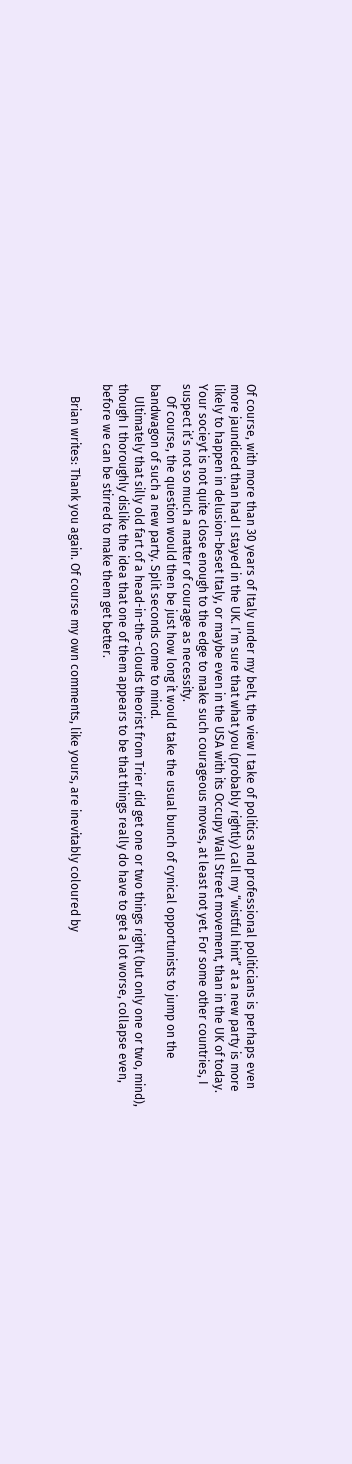Of course, with more than 30 years of Italy under my belt, the view I take of politics and professional politicians is perhaps even more jaundiced than had I stayed in the UK. I’m sure that what you (probably rightly) call my “wistful hint” at a new party is more likely to happen in delusion-beset Italy, or maybe even in the USA with its Occupy Wall Street movement, than in the UK of today. Your socieyt is not quite close enough to the edge to make such courageous moves, at least not yet. For some other countries, I suspect it’s not so much a matter of courage as necessity.
    Of course, the question would then be just how long it would take the usual bunch of cynical opportunists to jump on the bandwagon of such a new party. Split seconds come to mind.
    Ultimately that silly old fart of a head-in-the-clouds theorist from Trier did get one or two things right (but only one or two, mind), though I thoroughly dislike the idea that one of them appears to be that things really do have to get a lot worse, collapse even, before we can be stirred to make them get better.

    Brian writes: Thank you again. Of course my own comments, like yours, are inevitably coloured by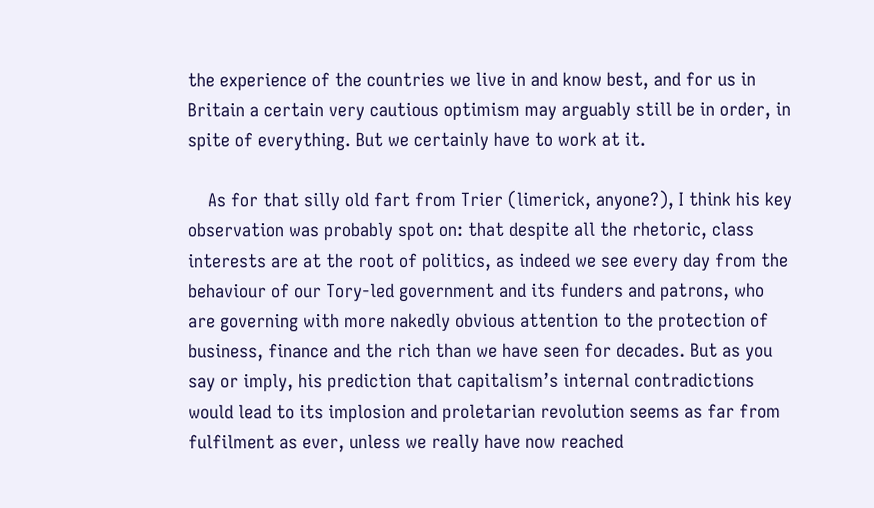the experience of the countries we live in and know best, and for us in Britain a certain very cautious optimism may arguably still be in order, in spite of everything. But we certainly have to work at it.

    As for that silly old fart from Trier (limerick, anyone?), I think his key observation was probably spot on: that despite all the rhetoric, class interests are at the root of politics, as indeed we see every day from the behaviour of our Tory-led government and its funders and patrons, who are governing with more nakedly obvious attention to the protection of business, finance and the rich than we have seen for decades. But as you say or imply, his prediction that capitalism’s internal contradictions would lead to its implosion and proletarian revolution seems as far from fulfilment as ever, unless we really have now reached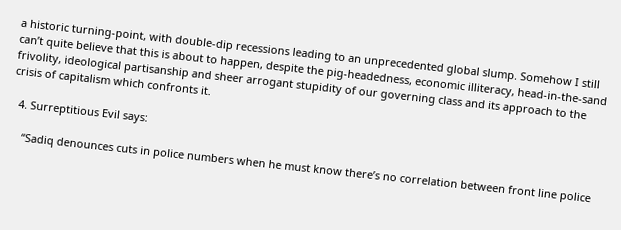a historic turning-point, with double-dip recessions leading to an unprecedented global slump. Somehow I still can’t quite believe that this is about to happen, despite the pig-headedness, economic illiteracy, head-in-the-sand frivolity, ideological partisanship and sheer arrogant stupidity of our governing class and its approach to the crisis of capitalism which confronts it.

  4. Surreptitious Evil says:

    “Sadiq denounces cuts in police numbers when he must know there’s no correlation between front line police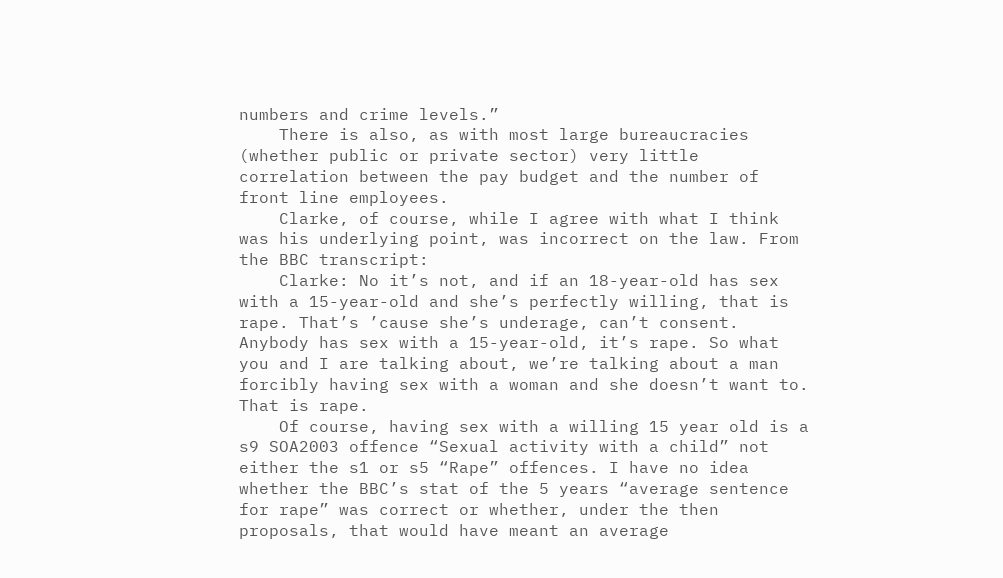numbers and crime levels.”
    There is also, as with most large bureaucracies (whether public or private sector) very little correlation between the pay budget and the number of front line employees.
    Clarke, of course, while I agree with what I think was his underlying point, was incorrect on the law. From the BBC transcript:
    Clarke: No it’s not, and if an 18-year-old has sex with a 15-year-old and she’s perfectly willing, that is rape. That’s ’cause she’s underage, can’t consent. Anybody has sex with a 15-year-old, it’s rape. So what you and I are talking about, we’re talking about a man forcibly having sex with a woman and she doesn’t want to. That is rape.
    Of course, having sex with a willing 15 year old is a s9 SOA2003 offence “Sexual activity with a child” not either the s1 or s5 “Rape” offences. I have no idea whether the BBC’s stat of the 5 years “average sentence for rape” was correct or whether, under the then proposals, that would have meant an average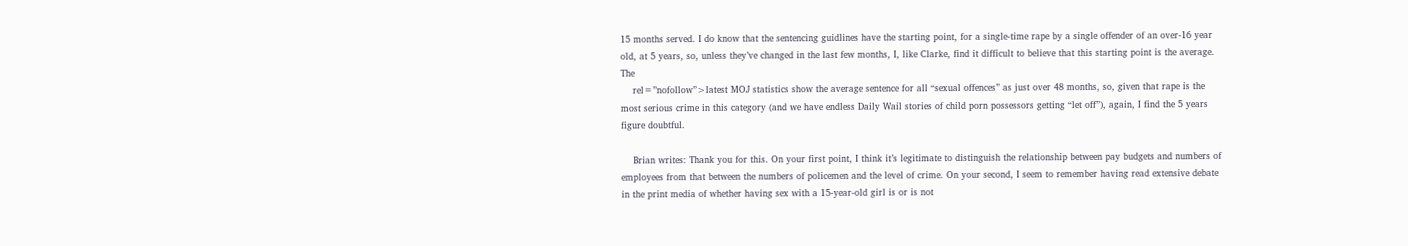15 months served. I do know that the sentencing guidlines have the starting point, for a single-time rape by a single offender of an over-16 year old, at 5 years, so, unless they’ve changed in the last few months, I, like Clarke, find it difficult to believe that this starting point is the average. The
    rel=”nofollow”>latest MOJ statistics show the average sentence for all “sexual offences” as just over 48 months, so, given that rape is the most serious crime in this category (and we have endless Daily Wail stories of child porn possessors getting “let off”), again, I find the 5 years figure doubtful.

    Brian writes: Thank you for this. On your first point, I think it’s legitimate to distinguish the relationship between pay budgets and numbers of employees from that between the numbers of policemen and the level of crime. On your second, I seem to remember having read extensive debate in the print media of whether having sex with a 15-year-old girl is or is not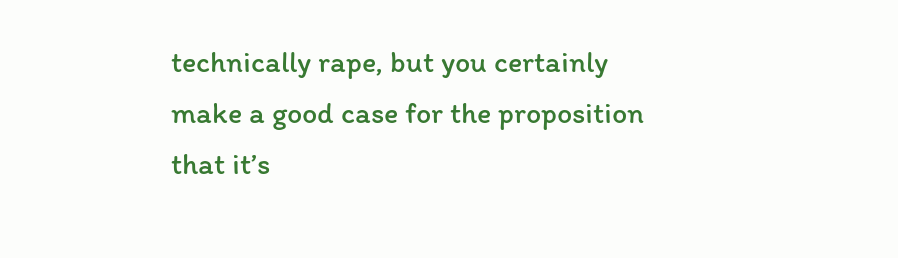technically rape, but you certainly make a good case for the proposition that it’s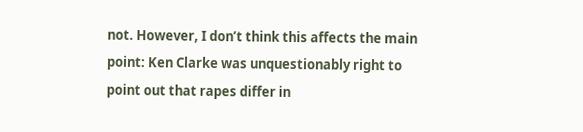not. However, I don’t think this affects the main point: Ken Clarke was unquestionably right to point out that rapes differ in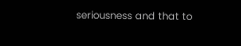seriousness and that to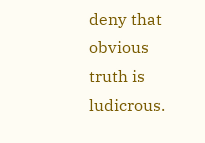deny that obvious truth is ludicrous.